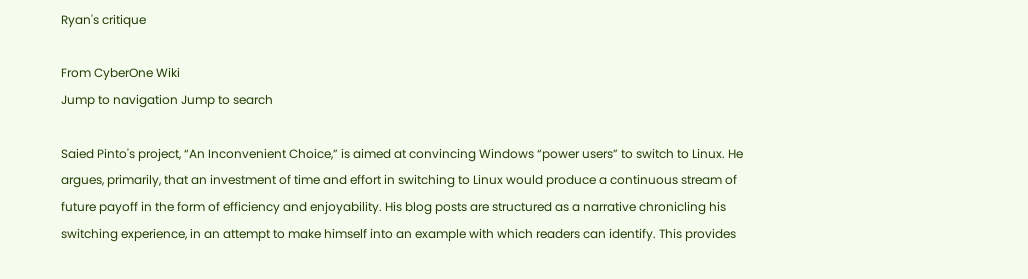Ryan's critique

From CyberOne Wiki
Jump to navigation Jump to search

Saied Pinto's project, “An Inconvenient Choice,” is aimed at convincing Windows “power users” to switch to Linux. He argues, primarily, that an investment of time and effort in switching to Linux would produce a continuous stream of future payoff in the form of efficiency and enjoyability. His blog posts are structured as a narrative chronicling his switching experience, in an attempt to make himself into an example with which readers can identify. This provides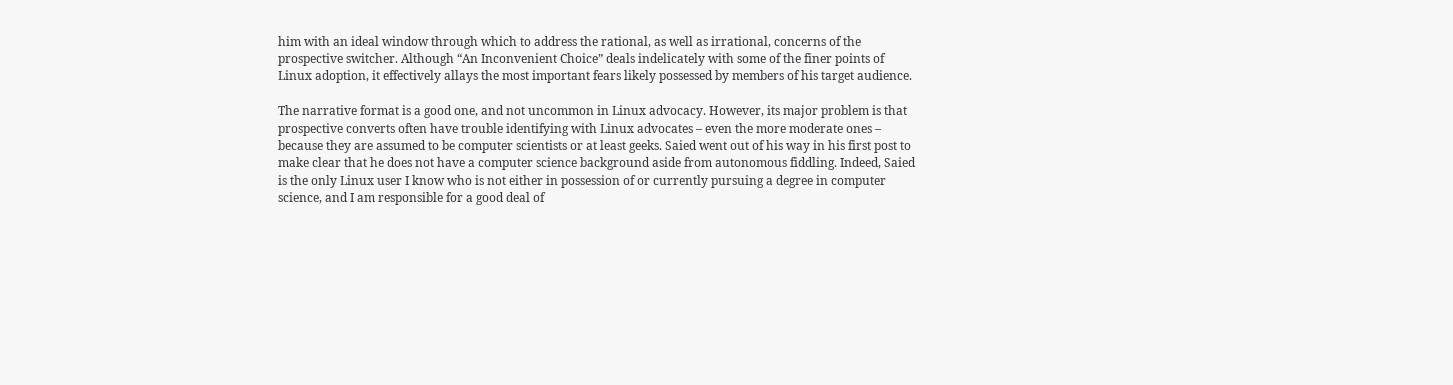him with an ideal window through which to address the rational, as well as irrational, concerns of the prospective switcher. Although “An Inconvenient Choice” deals indelicately with some of the finer points of Linux adoption, it effectively allays the most important fears likely possessed by members of his target audience.

The narrative format is a good one, and not uncommon in Linux advocacy. However, its major problem is that prospective converts often have trouble identifying with Linux advocates – even the more moderate ones – because they are assumed to be computer scientists or at least geeks. Saied went out of his way in his first post to make clear that he does not have a computer science background aside from autonomous fiddling. Indeed, Saied is the only Linux user I know who is not either in possession of or currently pursuing a degree in computer science, and I am responsible for a good deal of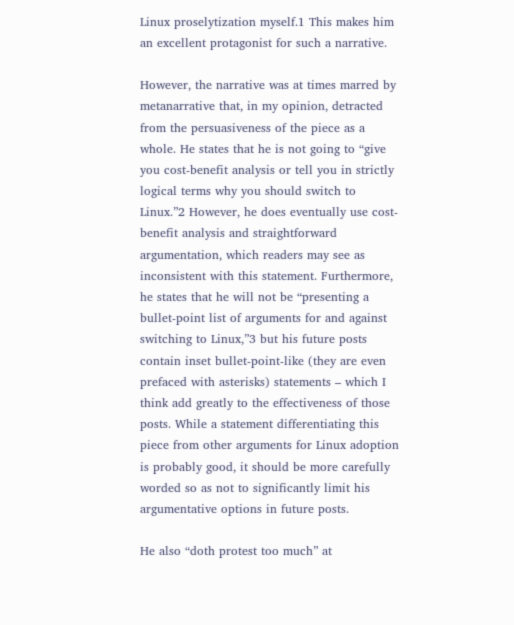Linux proselytization myself.1 This makes him an excellent protagonist for such a narrative.

However, the narrative was at times marred by metanarrative that, in my opinion, detracted from the persuasiveness of the piece as a whole. He states that he is not going to “give you cost-benefit analysis or tell you in strictly logical terms why you should switch to Linux.”2 However, he does eventually use cost-benefit analysis and straightforward argumentation, which readers may see as inconsistent with this statement. Furthermore, he states that he will not be “presenting a bullet-point list of arguments for and against switching to Linux,”3 but his future posts contain inset bullet-point-like (they are even prefaced with asterisks) statements – which I think add greatly to the effectiveness of those posts. While a statement differentiating this piece from other arguments for Linux adoption is probably good, it should be more carefully worded so as not to significantly limit his argumentative options in future posts.

He also “doth protest too much” at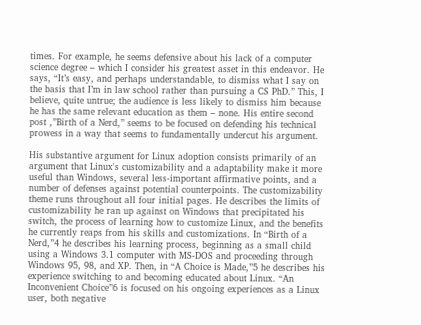times. For example, he seems defensive about his lack of a computer science degree – which I consider his greatest asset in this endeavor. He says, “It’s easy, and perhaps understandable, to dismiss what I say on the basis that I’m in law school rather than pursuing a CS PhD.” This, I believe, quite untrue; the audience is less likely to dismiss him because he has the same relevant education as them – none. His entire second post ,”Birth of a Nerd,” seems to be focused on defending his technical prowess in a way that seems to fundamentally undercut his argument.

His substantive argument for Linux adoption consists primarily of an argument that Linux's customizability and a adaptability make it more useful than Windows, several less-important affirmative points, and a number of defenses against potential counterpoints. The customizability theme runs throughout all four initial pages. He describes the limits of customizability he ran up against on Windows that precipitated his switch, the process of learning how to customize Linux, and the benefits he currently reaps from his skills and customizations. In “Birth of a Nerd,”4 he describes his learning process, beginning as a small child using a Windows 3.1 computer with MS-DOS and proceeding through Windows 95, 98, and XP. Then, in “A Choice is Made,”5 he describes his experience switching to and becoming educated about Linux. “An Inconvenient Choice”6 is focused on his ongoing experiences as a Linux user, both negative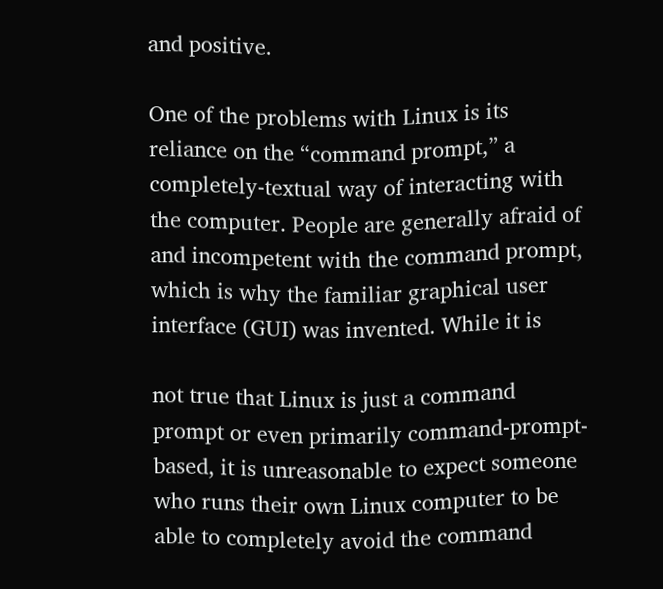and positive.

One of the problems with Linux is its reliance on the “command prompt,” a completely-textual way of interacting with the computer. People are generally afraid of and incompetent with the command prompt, which is why the familiar graphical user interface (GUI) was invented. While it is

not true that Linux is just a command prompt or even primarily command-prompt-based, it is unreasonable to expect someone who runs their own Linux computer to be able to completely avoid the command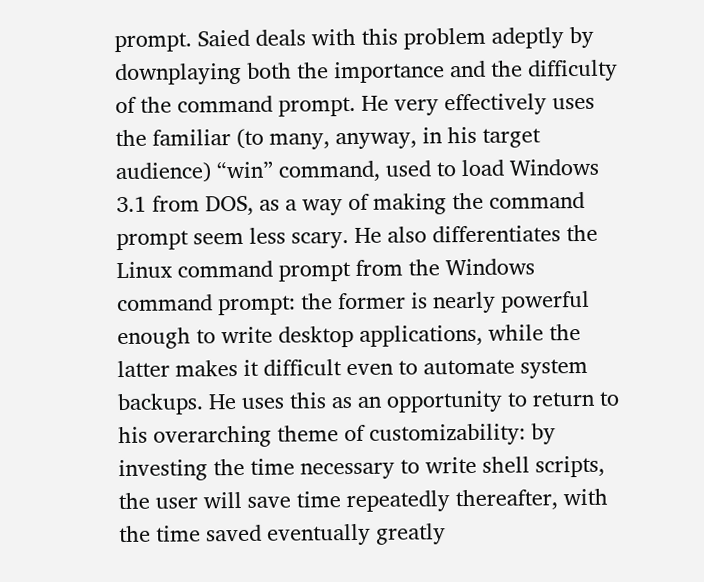prompt. Saied deals with this problem adeptly by downplaying both the importance and the difficulty of the command prompt. He very effectively uses the familiar (to many, anyway, in his target audience) “win” command, used to load Windows 3.1 from DOS, as a way of making the command prompt seem less scary. He also differentiates the Linux command prompt from the Windows command prompt: the former is nearly powerful enough to write desktop applications, while the latter makes it difficult even to automate system backups. He uses this as an opportunity to return to his overarching theme of customizability: by investing the time necessary to write shell scripts, the user will save time repeatedly thereafter, with the time saved eventually greatly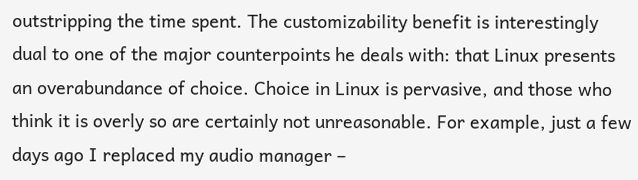outstripping the time spent. The customizability benefit is interestingly dual to one of the major counterpoints he deals with: that Linux presents an overabundance of choice. Choice in Linux is pervasive, and those who think it is overly so are certainly not unreasonable. For example, just a few days ago I replaced my audio manager –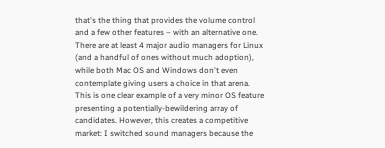that's the thing that provides the volume control and a few other features – with an alternative one. There are at least 4 major audio managers for Linux (and a handful of ones without much adoption), while both Mac OS and Windows don't even contemplate giving users a choice in that arena. This is one clear example of a very minor OS feature presenting a potentially-bewildering array of candidates. However, this creates a competitive market: I switched sound managers because the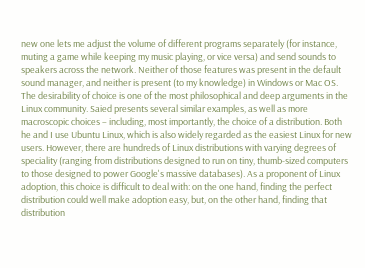new one lets me adjust the volume of different programs separately (for instance, muting a game while keeping my music playing, or vice versa) and send sounds to speakers across the network. Neither of those features was present in the default sound manager, and neither is present (to my knowledge) in Windows or Mac OS. The desirability of choice is one of the most philosophical and deep arguments in the Linux community. Saied presents several similar examples, as well as more macroscopic choices – including, most importantly, the choice of a distribution. Both he and I use Ubuntu Linux, which is also widely regarded as the easiest Linux for new users. However, there are hundreds of Linux distributions with varying degrees of speciality (ranging from distributions designed to run on tiny, thumb-sized computers to those designed to power Google's massive databases). As a proponent of Linux adoption, this choice is difficult to deal with: on the one hand, finding the perfect distribution could well make adoption easy, but, on the other hand, finding that distribution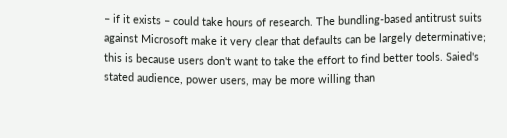– if it exists – could take hours of research. The bundling-based antitrust suits against Microsoft make it very clear that defaults can be largely determinative; this is because users don't want to take the effort to find better tools. Saied's stated audience, power users, may be more willing than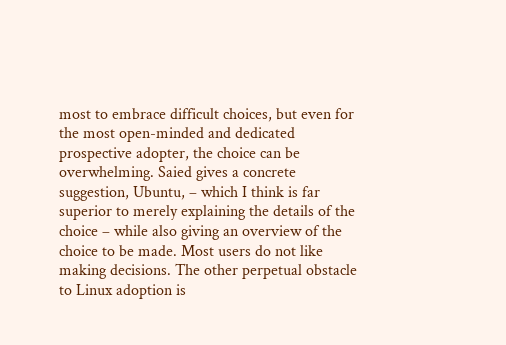most to embrace difficult choices, but even for the most open-minded and dedicated prospective adopter, the choice can be overwhelming. Saied gives a concrete suggestion, Ubuntu, – which I think is far superior to merely explaining the details of the choice – while also giving an overview of the choice to be made. Most users do not like making decisions. The other perpetual obstacle to Linux adoption is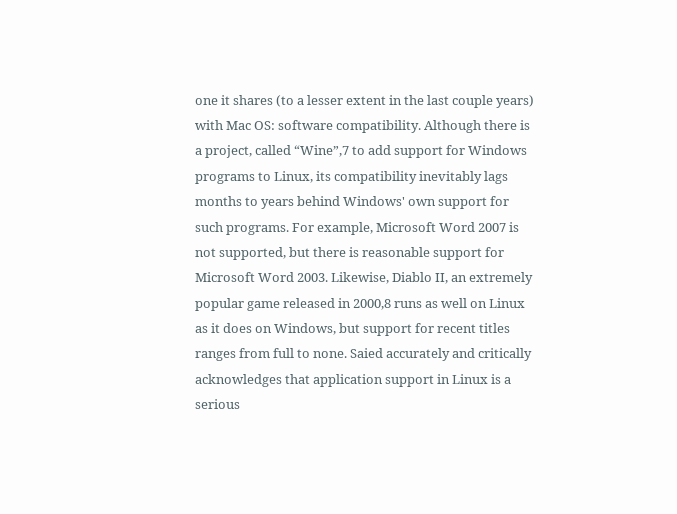one it shares (to a lesser extent in the last couple years) with Mac OS: software compatibility. Although there is a project, called “Wine”,7 to add support for Windows programs to Linux, its compatibility inevitably lags months to years behind Windows' own support for such programs. For example, Microsoft Word 2007 is not supported, but there is reasonable support for Microsoft Word 2003. Likewise, Diablo II, an extremely popular game released in 2000,8 runs as well on Linux as it does on Windows, but support for recent titles ranges from full to none. Saied accurately and critically acknowledges that application support in Linux is a serious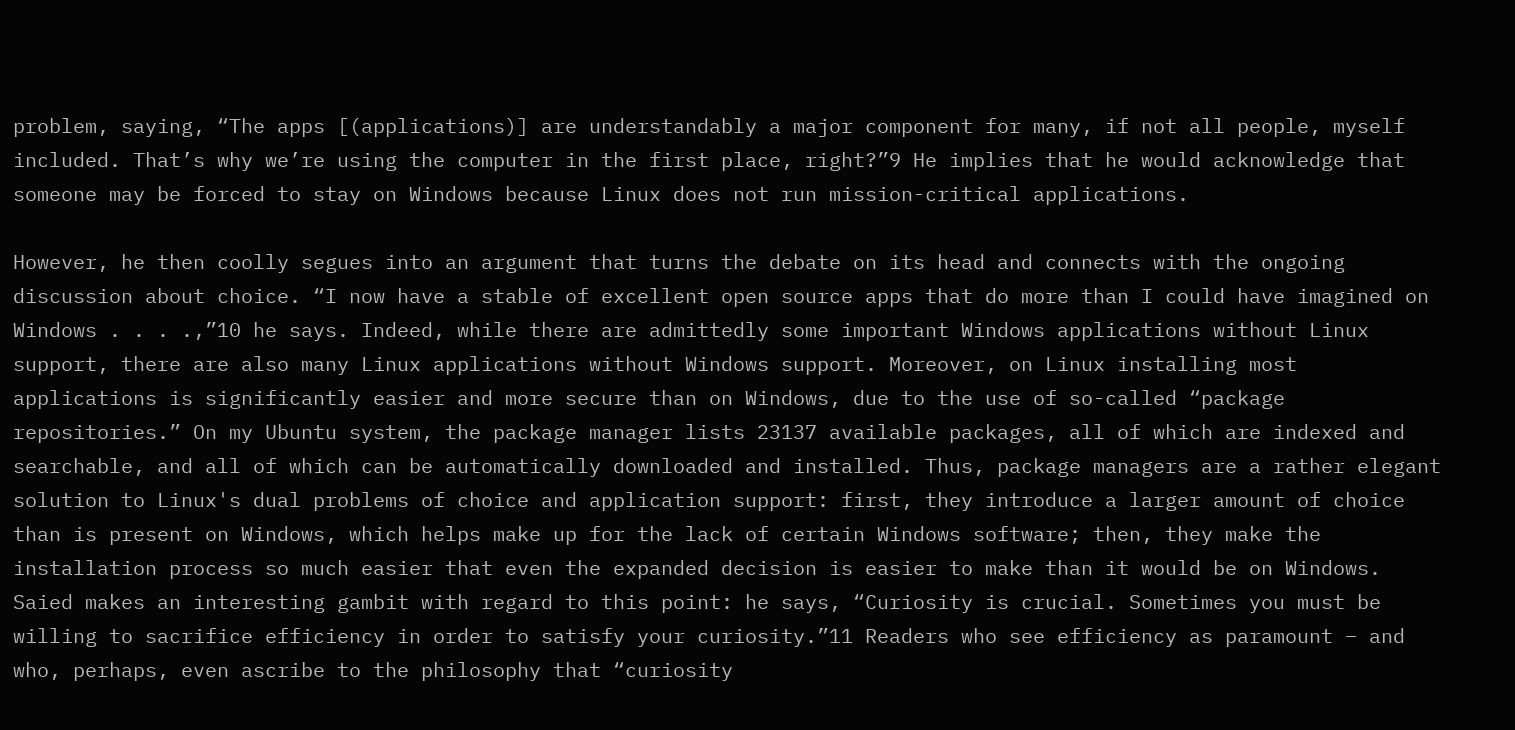problem, saying, “The apps [(applications)] are understandably a major component for many, if not all people, myself included. That’s why we’re using the computer in the first place, right?”9 He implies that he would acknowledge that someone may be forced to stay on Windows because Linux does not run mission-critical applications.

However, he then coolly segues into an argument that turns the debate on its head and connects with the ongoing discussion about choice. “I now have a stable of excellent open source apps that do more than I could have imagined on Windows . . . .,”10 he says. Indeed, while there are admittedly some important Windows applications without Linux support, there are also many Linux applications without Windows support. Moreover, on Linux installing most applications is significantly easier and more secure than on Windows, due to the use of so-called “package repositories.” On my Ubuntu system, the package manager lists 23137 available packages, all of which are indexed and searchable, and all of which can be automatically downloaded and installed. Thus, package managers are a rather elegant solution to Linux's dual problems of choice and application support: first, they introduce a larger amount of choice than is present on Windows, which helps make up for the lack of certain Windows software; then, they make the installation process so much easier that even the expanded decision is easier to make than it would be on Windows. Saied makes an interesting gambit with regard to this point: he says, “Curiosity is crucial. Sometimes you must be willing to sacrifice efficiency in order to satisfy your curiosity.”11 Readers who see efficiency as paramount – and who, perhaps, even ascribe to the philosophy that “curiosity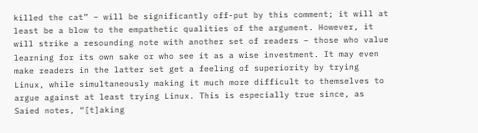killed the cat” – will be significantly off-put by this comment; it will at least be a blow to the empathetic qualities of the argument. However, it will strike a resounding note with another set of readers – those who value learning for its own sake or who see it as a wise investment. It may even make readers in the latter set get a feeling of superiority by trying Linux, while simultaneously making it much more difficult to themselves to argue against at least trying Linux. This is especially true since, as Saied notes, “[t]aking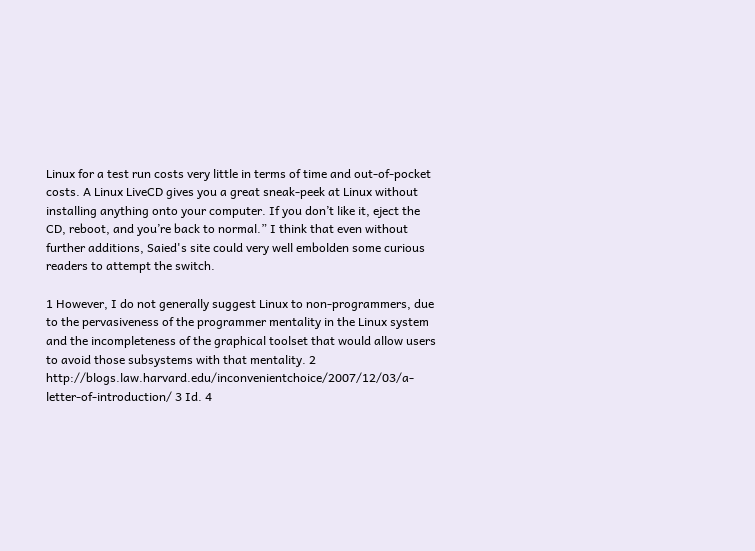Linux for a test run costs very little in terms of time and out-of-pocket costs. A Linux LiveCD gives you a great sneak-peek at Linux without installing anything onto your computer. If you don’t like it, eject the CD, reboot, and you’re back to normal.” I think that even without further additions, Saied's site could very well embolden some curious readers to attempt the switch.

1 However, I do not generally suggest Linux to non-programmers, due to the pervasiveness of the programmer mentality in the Linux system and the incompleteness of the graphical toolset that would allow users to avoid those subsystems with that mentality. 2 http://blogs.law.harvard.edu/inconvenientchoice/2007/12/03/a-letter-of-introduction/ 3 Id. 4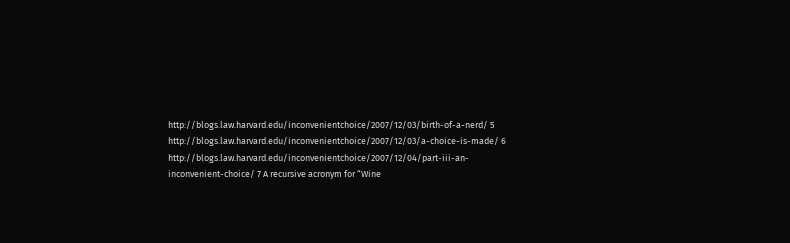http://blogs.law.harvard.edu/inconvenientchoice/2007/12/03/birth-of-a-nerd/ 5 http://blogs.law.harvard.edu/inconvenientchoice/2007/12/03/a-choice-is-made/ 6 http://blogs.law.harvard.edu/inconvenientchoice/2007/12/04/part-iii-an-inconvenient-choice/ 7 A recursive acronym for “Wine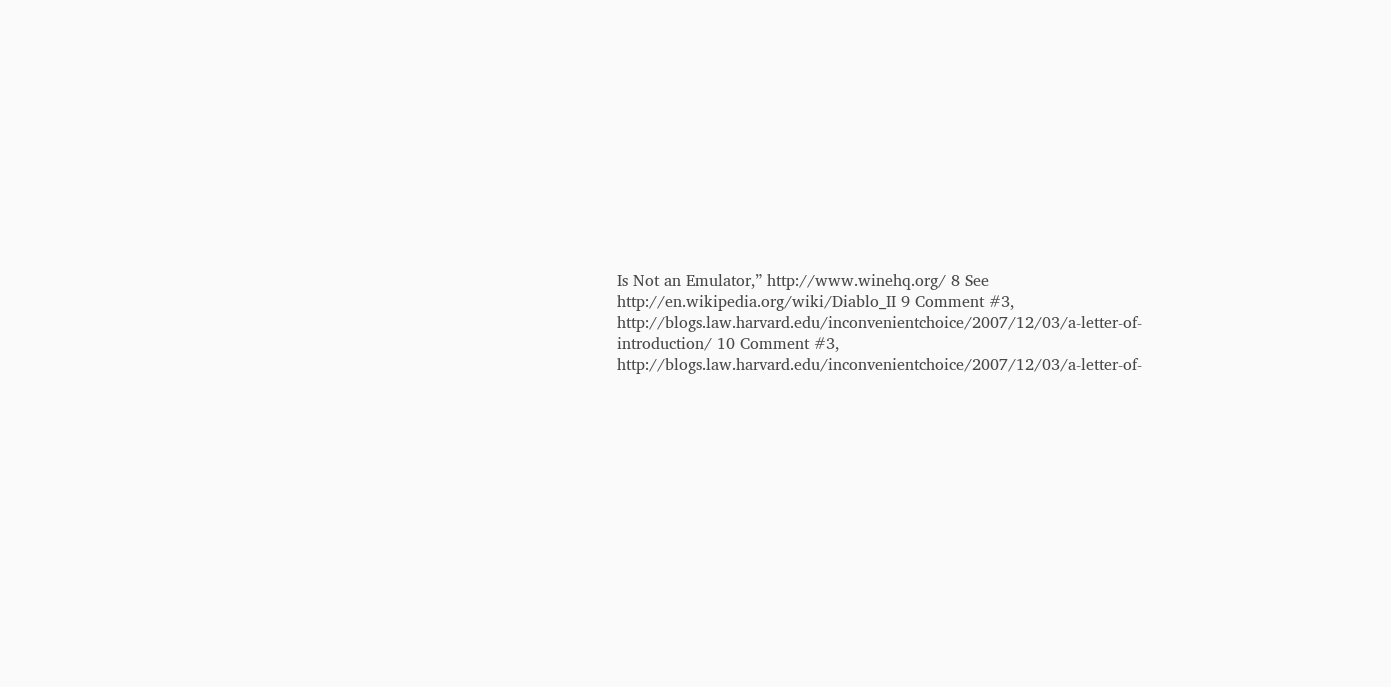Is Not an Emulator,” http://www.winehq.org/ 8 See http://en.wikipedia.org/wiki/Diablo_II 9 Comment #3, http://blogs.law.harvard.edu/inconvenientchoice/2007/12/03/a-letter-of-introduction/ 10 Comment #3, http://blogs.law.harvard.edu/inconvenientchoice/2007/12/03/a-letter-of-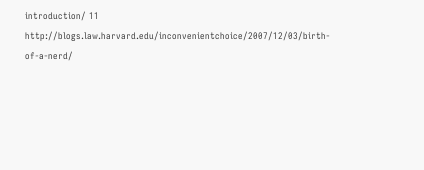introduction/ 11 http://blogs.law.harvard.edu/inconvenientchoice/2007/12/03/birth-of-a-nerd/